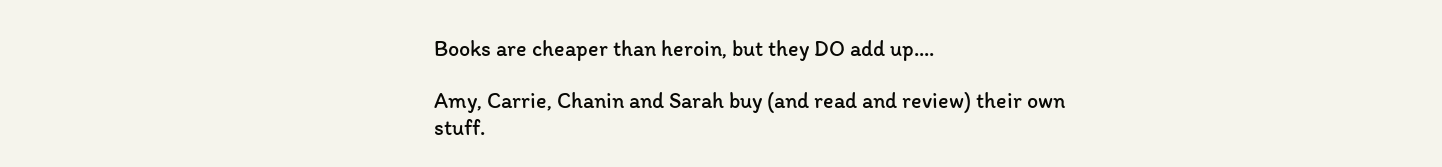Books are cheaper than heroin, but they DO add up....

Amy, Carrie, Chanin and Sarah buy (and read and review) their own stuff.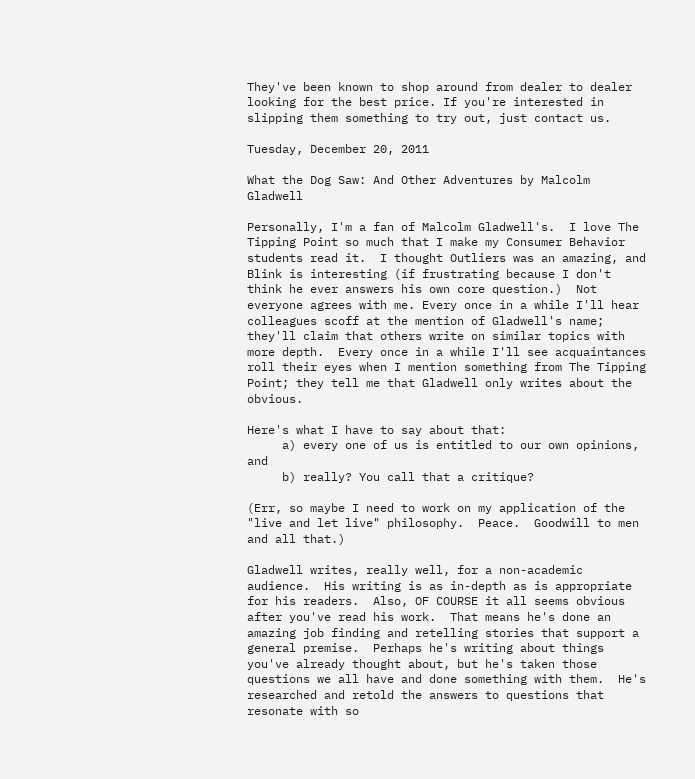They've been known to shop around from dealer to dealer looking for the best price. If you're interested in slipping them something to try out, just contact us.

Tuesday, December 20, 2011

What the Dog Saw: And Other Adventures by Malcolm Gladwell

Personally, I'm a fan of Malcolm Gladwell's.  I love The Tipping Point so much that I make my Consumer Behavior students read it.  I thought Outliers was an amazing, and Blink is interesting (if frustrating because I don't think he ever answers his own core question.)  Not everyone agrees with me. Every once in a while I'll hear colleagues scoff at the mention of Gladwell's name; they'll claim that others write on similar topics with more depth.  Every once in a while I'll see acquaintances roll their eyes when I mention something from The Tipping Point; they tell me that Gladwell only writes about the obvious.

Here's what I have to say about that:
     a) every one of us is entitled to our own opinions, and
     b) really? You call that a critique?

(Err, so maybe I need to work on my application of the "live and let live" philosophy.  Peace.  Goodwill to men and all that.)

Gladwell writes, really well, for a non-academic audience.  His writing is as in-depth as is appropriate for his readers.  Also, OF COURSE it all seems obvious after you've read his work.  That means he's done an amazing job finding and retelling stories that support a general premise.  Perhaps he's writing about things you've already thought about, but he's taken those questions we all have and done something with them.  He's researched and retold the answers to questions that resonate with so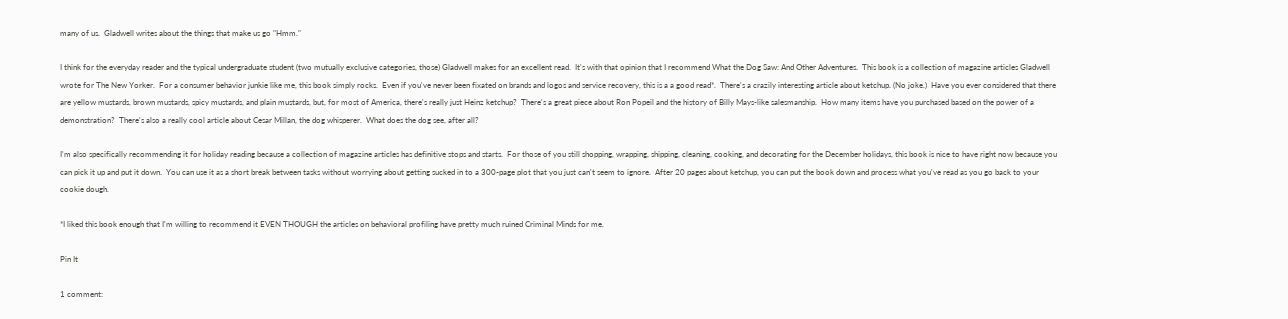many of us.  Gladwell writes about the things that make us go "Hmm."

I think for the everyday reader and the typical undergraduate student (two mutually exclusive categories, those) Gladwell makes for an excellent read.  It's with that opinion that I recommend What the Dog Saw: And Other Adventures.  This book is a collection of magazine articles Gladwell wrote for The New Yorker.  For a consumer behavior junkie like me, this book simply rocks.  Even if you've never been fixated on brands and logos and service recovery, this is a a good read*.  There's a crazily interesting article about ketchup. (No joke.)  Have you ever considered that there are yellow mustards, brown mustards, spicy mustards, and plain mustards, but, for most of America, there's really just Heinz ketchup?  There's a great piece about Ron Popeil and the history of Billy Mays-like salesmanship.  How many items have you purchased based on the power of a demonstration?  There's also a really cool article about Cesar Millan, the dog whisperer.  What does the dog see, after all?

I'm also specifically recommending it for holiday reading because a collection of magazine articles has definitive stops and starts.  For those of you still shopping, wrapping, shipping, cleaning, cooking, and decorating for the December holidays, this book is nice to have right now because you can pick it up and put it down.  You can use it as a short break between tasks without worrying about getting sucked in to a 300-page plot that you just can't seem to ignore.  After 20 pages about ketchup, you can put the book down and process what you've read as you go back to your cookie dough.

*I liked this book enough that I'm willing to recommend it EVEN THOUGH the articles on behavioral profiling have pretty much ruined Criminal Minds for me.

Pin It

1 comment: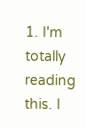1. I'm totally reading this. I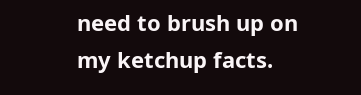need to brush up on my ketchup facts.